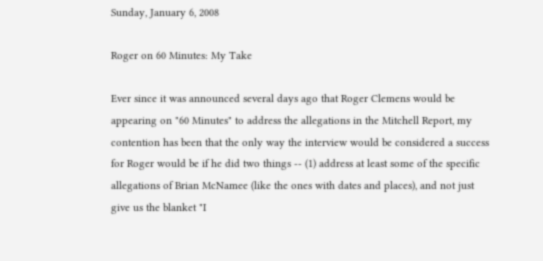Sunday, January 6, 2008

Roger on 60 Minutes: My Take

Ever since it was announced several days ago that Roger Clemens would be appearing on "60 Minutes" to address the allegations in the Mitchell Report, my contention has been that the only way the interview would be considered a success for Roger would be if he did two things -- (1) address at least some of the specific allegations of Brian McNamee (like the ones with dates and places), and not just give us the blanket "I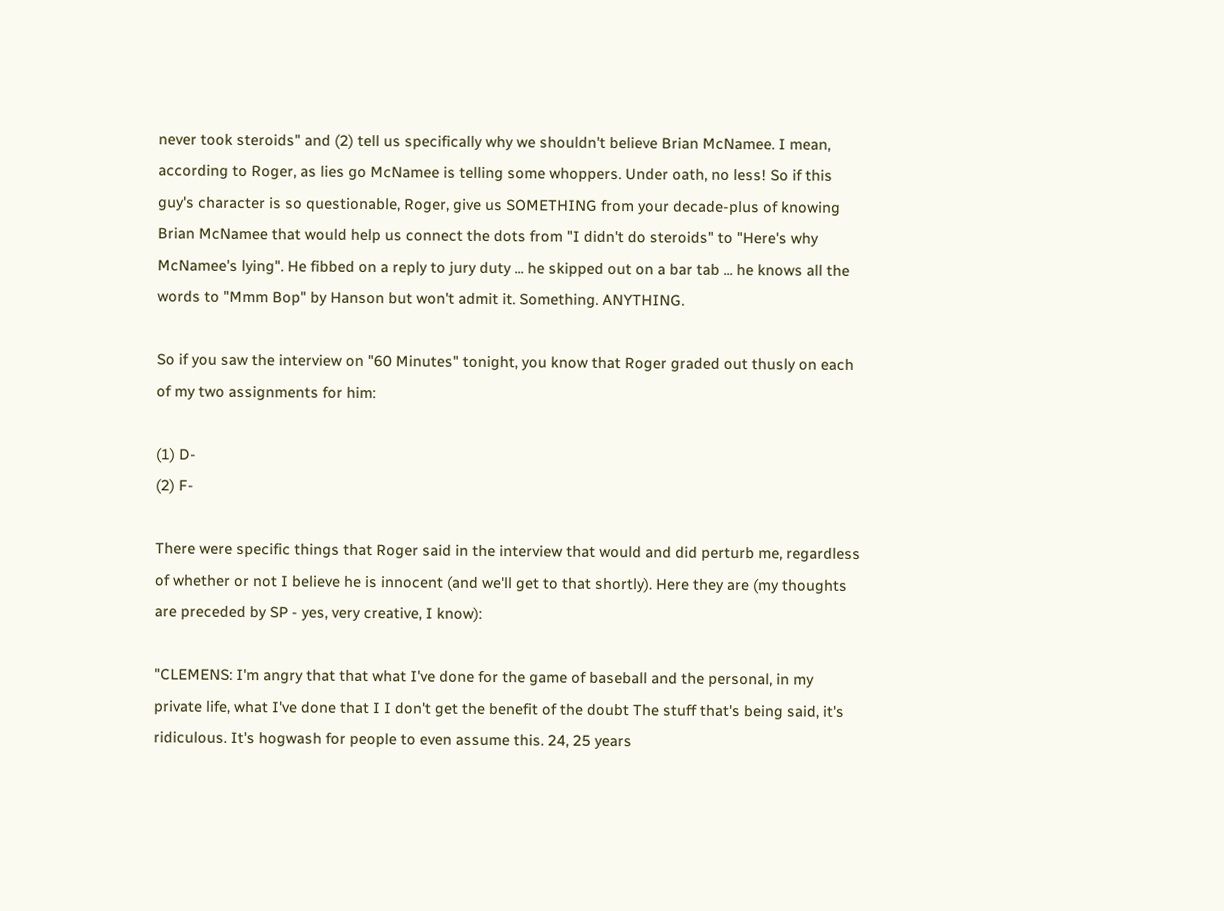never took steroids" and (2) tell us specifically why we shouldn't believe Brian McNamee. I mean, according to Roger, as lies go McNamee is telling some whoppers. Under oath, no less! So if this guy's character is so questionable, Roger, give us SOMETHING from your decade-plus of knowing Brian McNamee that would help us connect the dots from "I didn't do steroids" to "Here's why McNamee's lying". He fibbed on a reply to jury duty ... he skipped out on a bar tab ... he knows all the words to "Mmm Bop" by Hanson but won't admit it. Something. ANYTHING.

So if you saw the interview on "60 Minutes" tonight, you know that Roger graded out thusly on each of my two assignments for him:

(1) D-
(2) F-

There were specific things that Roger said in the interview that would and did perturb me, regardless of whether or not I believe he is innocent (and we'll get to that shortly). Here they are (my thoughts are preceded by SP - yes, very creative, I know):

"CLEMENS: I'm angry that that what I've done for the game of baseball and the personal, in my private life, what I've done that I I don't get the benefit of the doubt The stuff that's being said, it's ridiculous. It's hogwash for people to even assume this. 24, 25 years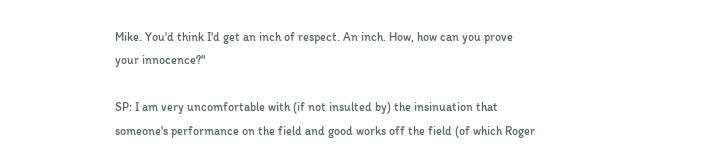Mike. You'd think I'd get an inch of respect. An inch. How, how can you prove your innocence?"

SP: I am very uncomfortable with (if not insulted by) the insinuation that someone's performance on the field and good works off the field (of which Roger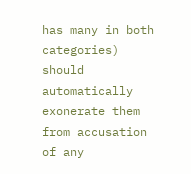has many in both categories) should automatically exonerate them from accusation of any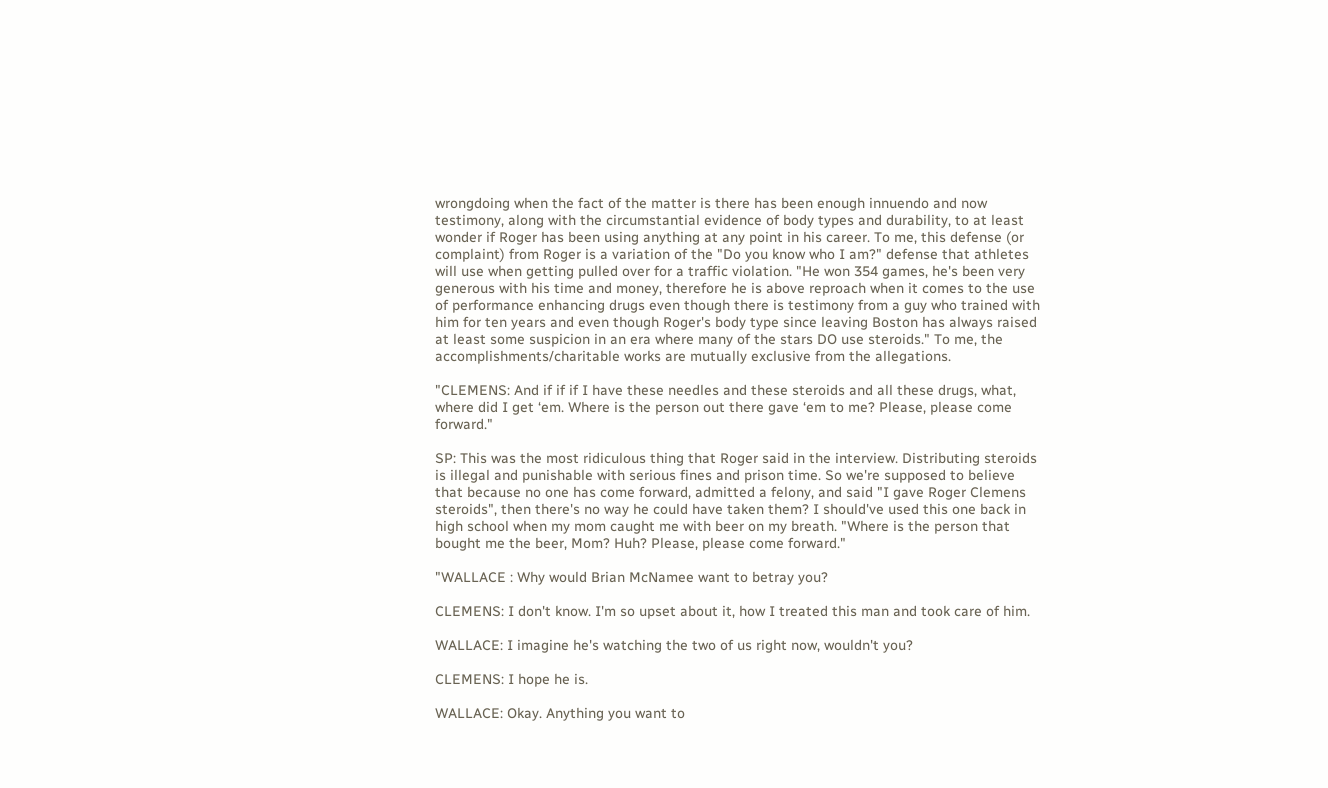wrongdoing when the fact of the matter is there has been enough innuendo and now testimony, along with the circumstantial evidence of body types and durability, to at least wonder if Roger has been using anything at any point in his career. To me, this defense (or complaint) from Roger is a variation of the "Do you know who I am?" defense that athletes will use when getting pulled over for a traffic violation. "He won 354 games, he's been very generous with his time and money, therefore he is above reproach when it comes to the use of performance enhancing drugs even though there is testimony from a guy who trained with him for ten years and even though Roger's body type since leaving Boston has always raised at least some suspicion in an era where many of the stars DO use steroids." To me, the accomplishments/charitable works are mutually exclusive from the allegations.

"CLEMENS: And if if if I have these needles and these steroids and all these drugs, what, where did I get ‘em. Where is the person out there gave ‘em to me? Please, please come forward."

SP: This was the most ridiculous thing that Roger said in the interview. Distributing steroids is illegal and punishable with serious fines and prison time. So we're supposed to believe that because no one has come forward, admitted a felony, and said "I gave Roger Clemens steroids", then there's no way he could have taken them? I should've used this one back in high school when my mom caught me with beer on my breath. "Where is the person that bought me the beer, Mom? Huh? Please, please come forward."

"WALLACE : Why would Brian McNamee want to betray you?

CLEMENS: I don't know. I'm so upset about it, how I treated this man and took care of him.

WALLACE: I imagine he's watching the two of us right now, wouldn't you?

CLEMENS: I hope he is.

WALLACE: Okay. Anything you want to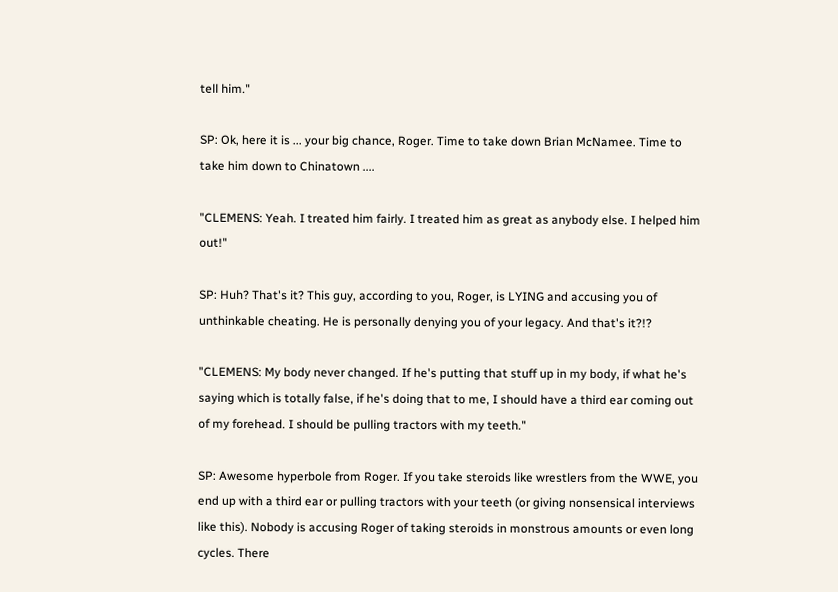tell him."

SP: Ok, here it is ... your big chance, Roger. Time to take down Brian McNamee. Time to take him down to Chinatown ....

"CLEMENS: Yeah. I treated him fairly. I treated him as great as anybody else. I helped him out!"

SP: Huh? That's it? This guy, according to you, Roger, is LYING and accusing you of unthinkable cheating. He is personally denying you of your legacy. And that's it?!?

"CLEMENS: My body never changed. If he's putting that stuff up in my body, if what he's saying which is totally false, if he's doing that to me, I should have a third ear coming out of my forehead. I should be pulling tractors with my teeth."

SP: Awesome hyperbole from Roger. If you take steroids like wrestlers from the WWE, you end up with a third ear or pulling tractors with your teeth (or giving nonsensical interviews like this). Nobody is accusing Roger of taking steroids in monstrous amounts or even long cycles. There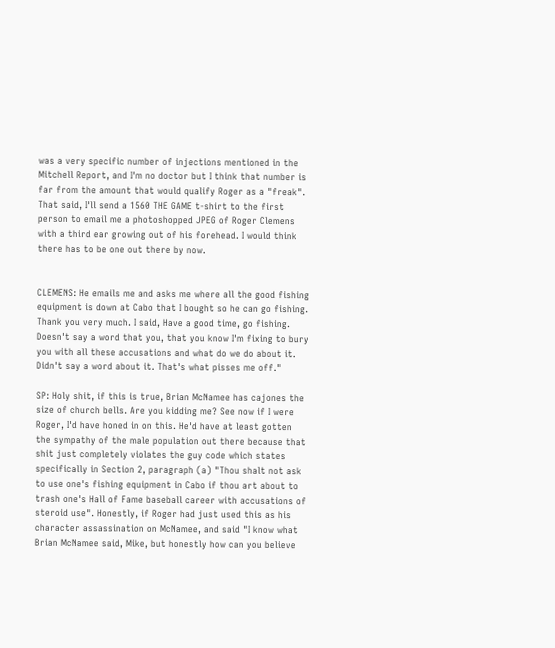was a very specific number of injections mentioned in the Mitchell Report, and I'm no doctor but I think that number is far from the amount that would qualify Roger as a "freak". That said, I'll send a 1560 THE GAME t-shirt to the first person to email me a photoshopped JPEG of Roger Clemens with a third ear growing out of his forehead. I would think there has to be one out there by now.


CLEMENS: He emails me and asks me where all the good fishing equipment is down at Cabo that I bought so he can go fishing. Thank you very much. I said, Have a good time, go fishing. Doesn't say a word that you, that you know I'm fixing to bury you with all these accusations and what do we do about it. Didn't say a word about it. That's what pisses me off."

SP: Holy shit, if this is true, Brian McNamee has cajones the size of church bells. Are you kidding me? See now if I were Roger, I'd have honed in on this. He'd have at least gotten the sympathy of the male population out there because that shit just completely violates the guy code which states specifically in Section 2, paragraph (a) "Thou shalt not ask to use one's fishing equipment in Cabo if thou art about to trash one's Hall of Fame baseball career with accusations of steroid use". Honestly, if Roger had just used this as his character assassination on McNamee, and said "I know what Brian McNamee said, Mike, but honestly how can you believe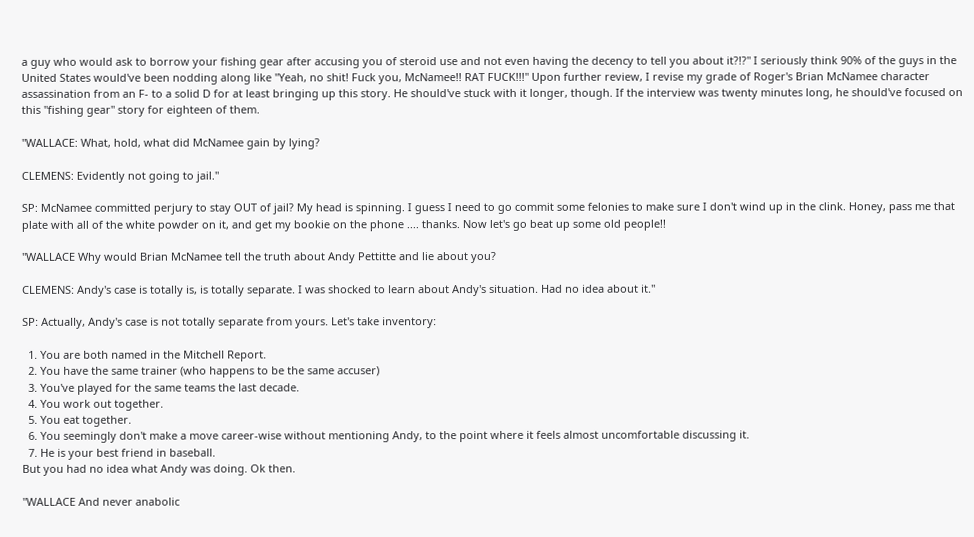a guy who would ask to borrow your fishing gear after accusing you of steroid use and not even having the decency to tell you about it?!?" I seriously think 90% of the guys in the United States would've been nodding along like "Yeah, no shit! Fuck you, McNamee!! RAT FUCK!!!" Upon further review, I revise my grade of Roger's Brian McNamee character assassination from an F- to a solid D for at least bringing up this story. He should've stuck with it longer, though. If the interview was twenty minutes long, he should've focused on this "fishing gear" story for eighteen of them.

"WALLACE: What, hold, what did McNamee gain by lying?

CLEMENS: Evidently not going to jail."

SP: McNamee committed perjury to stay OUT of jail? My head is spinning. I guess I need to go commit some felonies to make sure I don't wind up in the clink. Honey, pass me that plate with all of the white powder on it, and get my bookie on the phone .... thanks. Now let's go beat up some old people!!

"WALLACE Why would Brian McNamee tell the truth about Andy Pettitte and lie about you?

CLEMENS: Andy's case is totally is, is totally separate. I was shocked to learn about Andy's situation. Had no idea about it."

SP: Actually, Andy's case is not totally separate from yours. Let's take inventory:

  1. You are both named in the Mitchell Report.
  2. You have the same trainer (who happens to be the same accuser)
  3. You've played for the same teams the last decade.
  4. You work out together.
  5. You eat together.
  6. You seemingly don't make a move career-wise without mentioning Andy, to the point where it feels almost uncomfortable discussing it.
  7. He is your best friend in baseball.
But you had no idea what Andy was doing. Ok then.

"WALLACE And never anabolic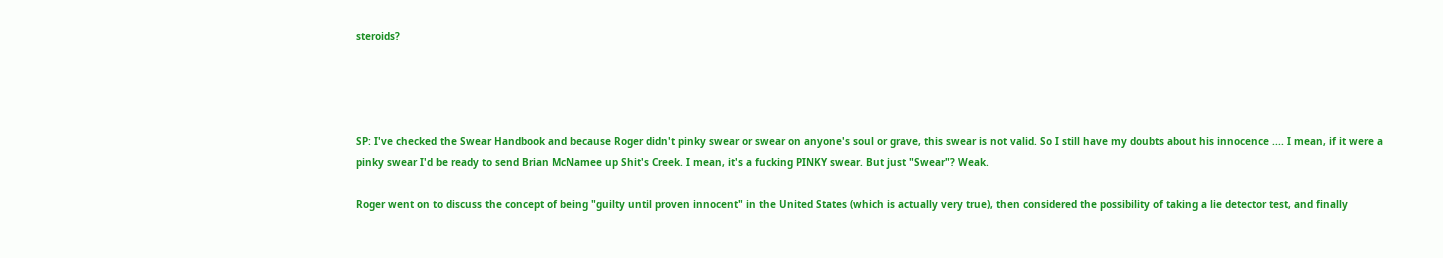steroids?




SP: I've checked the Swear Handbook and because Roger didn't pinky swear or swear on anyone's soul or grave, this swear is not valid. So I still have my doubts about his innocence .... I mean, if it were a pinky swear I'd be ready to send Brian McNamee up Shit's Creek. I mean, it's a fucking PINKY swear. But just "Swear"? Weak.

Roger went on to discuss the concept of being "guilty until proven innocent" in the United States (which is actually very true), then considered the possibility of taking a lie detector test, and finally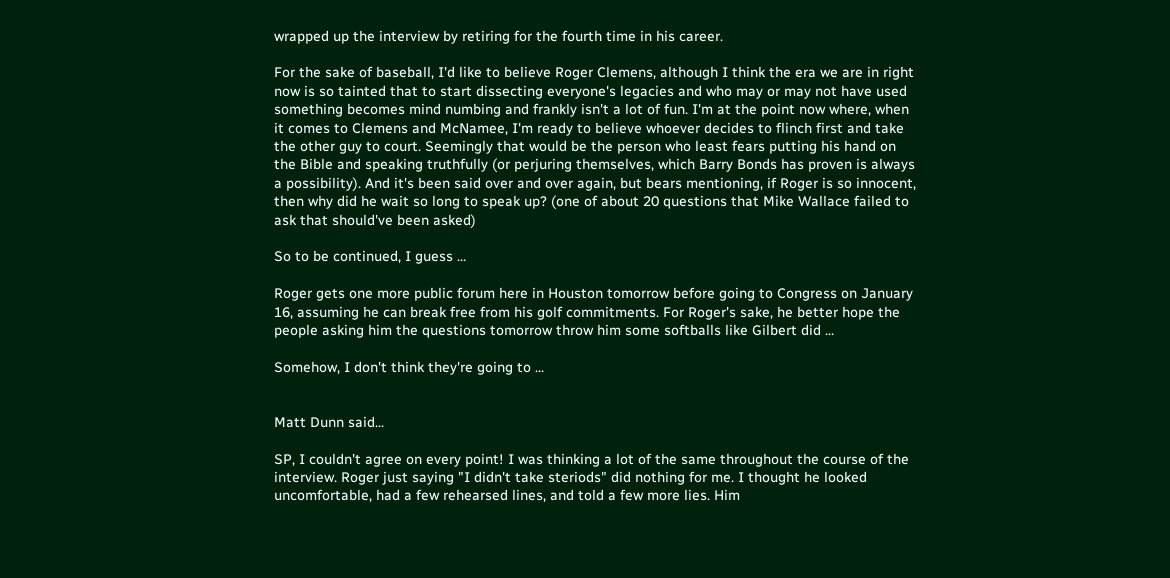wrapped up the interview by retiring for the fourth time in his career.

For the sake of baseball, I'd like to believe Roger Clemens, although I think the era we are in right now is so tainted that to start dissecting everyone's legacies and who may or may not have used something becomes mind numbing and frankly isn't a lot of fun. I'm at the point now where, when it comes to Clemens and McNamee, I'm ready to believe whoever decides to flinch first and take the other guy to court. Seemingly that would be the person who least fears putting his hand on the Bible and speaking truthfully (or perjuring themselves, which Barry Bonds has proven is always a possibility). And it's been said over and over again, but bears mentioning, if Roger is so innocent, then why did he wait so long to speak up? (one of about 20 questions that Mike Wallace failed to ask that should've been asked)

So to be continued, I guess ...

Roger gets one more public forum here in Houston tomorrow before going to Congress on January 16, assuming he can break free from his golf commitments. For Roger's sake, he better hope the people asking him the questions tomorrow throw him some softballs like Gilbert did ...

Somehow, I don't think they're going to ...


Matt Dunn said...

SP, I couldn't agree on every point! I was thinking a lot of the same throughout the course of the interview. Roger just saying "I didn't take steriods" did nothing for me. I thought he looked uncomfortable, had a few rehearsed lines, and told a few more lies. Him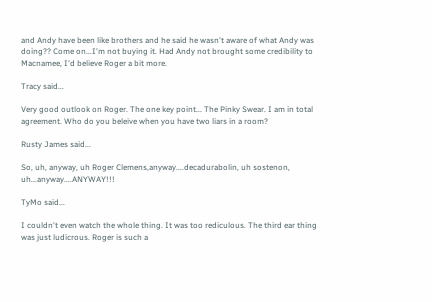and Andy have been like brothers and he said he wasn't aware of what Andy was doing?? Come on...I'm not buying it. Had Andy not brought some credibility to Macnamee, I'd believe Roger a bit more.

Tracy said...

Very good outlook on Roger. The one key point... The Pinky Swear. I am in total agreement. Who do you beleive when you have two liars in a room?

Rusty James said...

So, uh, anyway, uh Roger Clemens,anyway....decadurabolin, uh sostenon, uh...anyway....ANYWAY!!!

TyMo said...

I couldn't even watch the whole thing. It was too rediculous. The third ear thing was just ludicrous. Roger is such a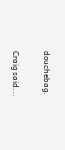douchebag.

Craig said...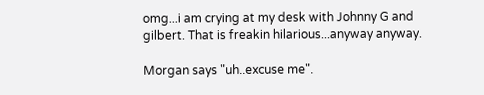omg...i am crying at my desk with Johnny G and gilbert. That is freakin hilarious...anyway anyway.

Morgan says "uh..excuse me".